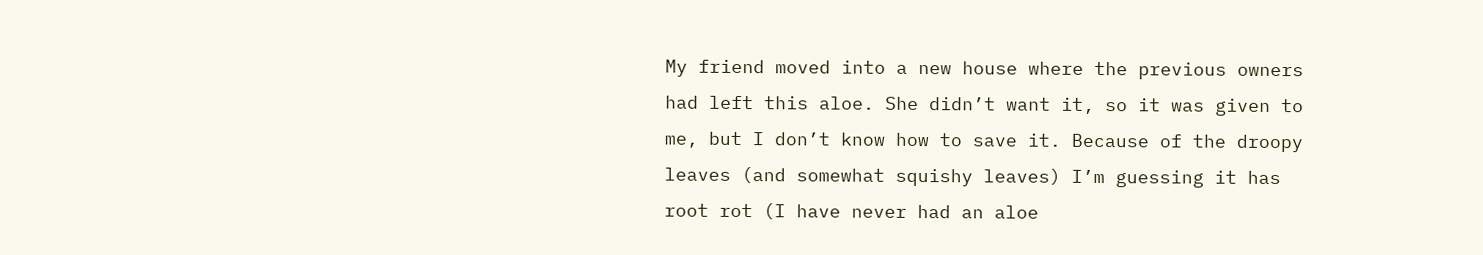My friend moved into a new house where the previous owners had left this aloe. She didn’t want it, so it was given to me, but I don’t know how to save it. Because of the droopy leaves (and somewhat squishy leaves) I’m guessing it has root rot (I have never had an aloe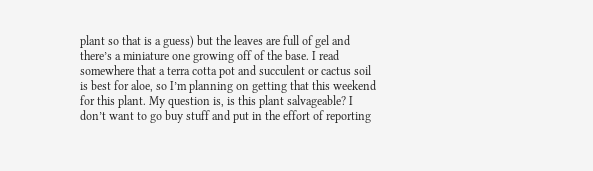plant so that is a guess) but the leaves are full of gel and there’s a miniature one growing off of the base. I read somewhere that a terra cotta pot and succulent or cactus soil is best for aloe, so I’m planning on getting that this weekend for this plant. My question is, is this plant salvageable? I don’t want to go buy stuff and put in the effort of reporting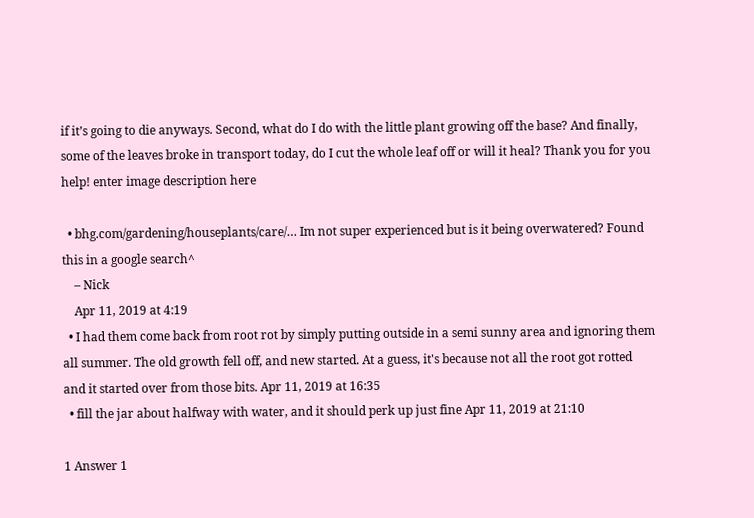if it’s going to die anyways. Second, what do I do with the little plant growing off the base? And finally, some of the leaves broke in transport today, do I cut the whole leaf off or will it heal? Thank you for you help! enter image description here

  • bhg.com/gardening/houseplants/care/… Im not super experienced but is it being overwatered? Found this in a google search^
    – Nick
    Apr 11, 2019 at 4:19
  • I had them come back from root rot by simply putting outside in a semi sunny area and ignoring them all summer. The old growth fell off, and new started. At a guess, it's because not all the root got rotted and it started over from those bits. Apr 11, 2019 at 16:35
  • fill the jar about halfway with water, and it should perk up just fine Apr 11, 2019 at 21:10

1 Answer 1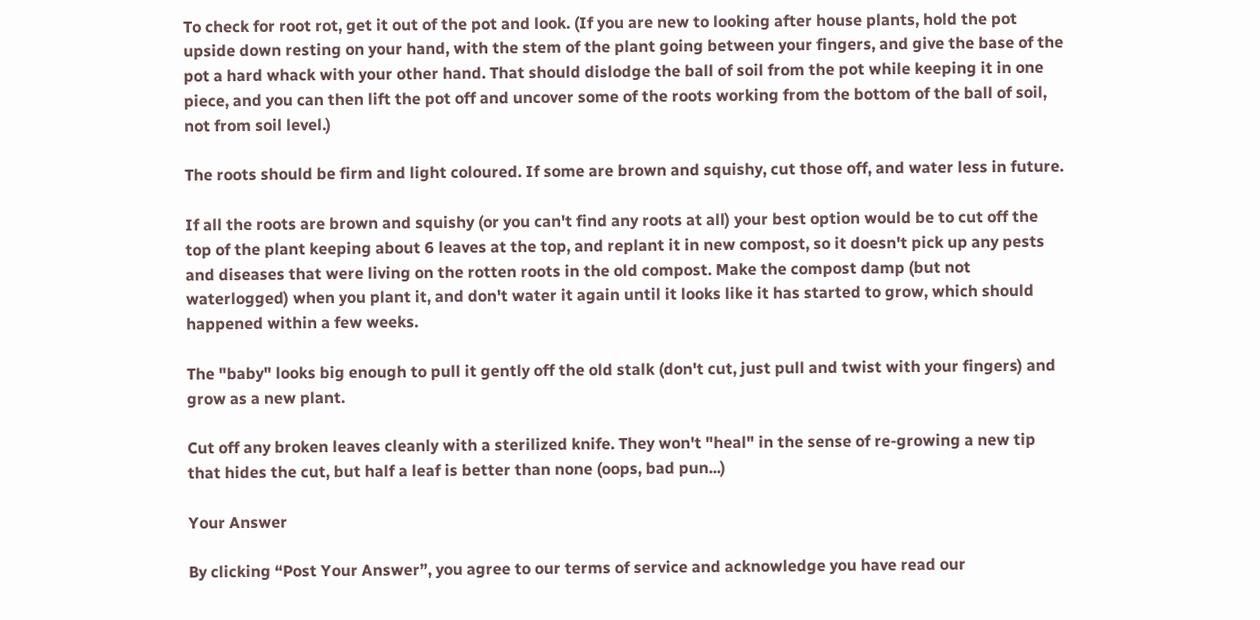To check for root rot, get it out of the pot and look. (If you are new to looking after house plants, hold the pot upside down resting on your hand, with the stem of the plant going between your fingers, and give the base of the pot a hard whack with your other hand. That should dislodge the ball of soil from the pot while keeping it in one piece, and you can then lift the pot off and uncover some of the roots working from the bottom of the ball of soil, not from soil level.)

The roots should be firm and light coloured. If some are brown and squishy, cut those off, and water less in future.

If all the roots are brown and squishy (or you can't find any roots at all) your best option would be to cut off the top of the plant keeping about 6 leaves at the top, and replant it in new compost, so it doesn't pick up any pests and diseases that were living on the rotten roots in the old compost. Make the compost damp (but not waterlogged) when you plant it, and don't water it again until it looks like it has started to grow, which should happened within a few weeks.

The "baby" looks big enough to pull it gently off the old stalk (don't cut, just pull and twist with your fingers) and grow as a new plant.

Cut off any broken leaves cleanly with a sterilized knife. They won't "heal" in the sense of re-growing a new tip that hides the cut, but half a leaf is better than none (oops, bad pun...)

Your Answer

By clicking “Post Your Answer”, you agree to our terms of service and acknowledge you have read our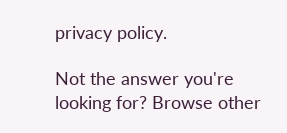privacy policy.

Not the answer you're looking for? Browse other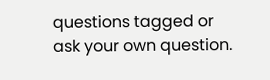questions tagged or ask your own question.